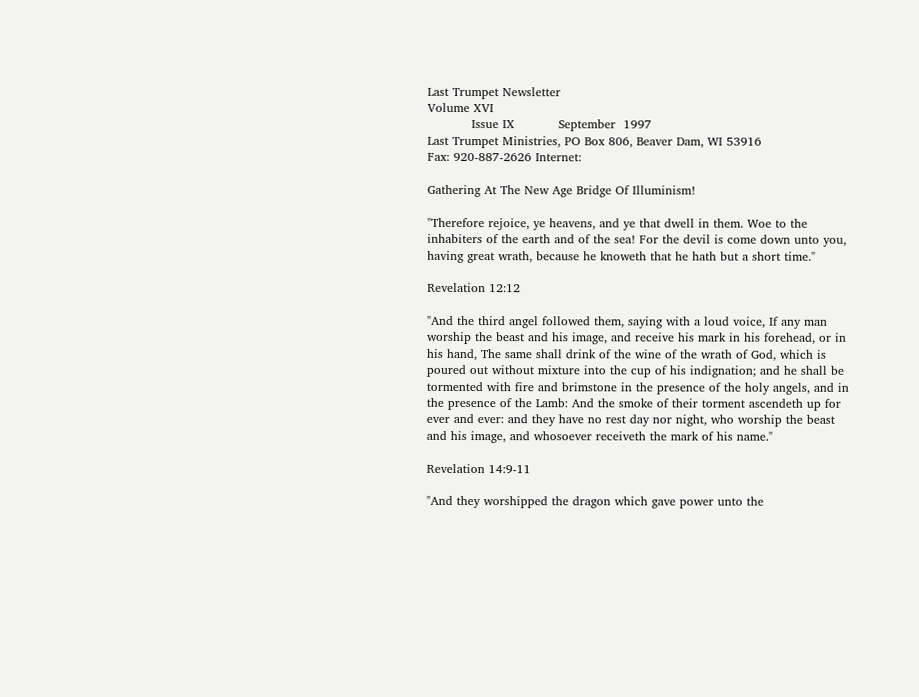Last Trumpet Newsletter
Volume XVI
           Issue IX           September  1997
Last Trumpet Ministries, PO Box 806, Beaver Dam, WI 53916
Fax: 920-887-2626 Internet:

Gathering At The New Age Bridge Of Illuminism!

"Therefore rejoice, ye heavens, and ye that dwell in them. Woe to the inhabiters of the earth and of the sea! For the devil is come down unto you, having great wrath, because he knoweth that he hath but a short time."

Revelation 12:12

"And the third angel followed them, saying with a loud voice, If any man worship the beast and his image, and receive his mark in his forehead, or in his hand, The same shall drink of the wine of the wrath of God, which is poured out without mixture into the cup of his indignation; and he shall be tormented with fire and brimstone in the presence of the holy angels, and in the presence of the Lamb: And the smoke of their torment ascendeth up for ever and ever: and they have no rest day nor night, who worship the beast and his image, and whosoever receiveth the mark of his name."

Revelation 14:9-11

"And they worshipped the dragon which gave power unto the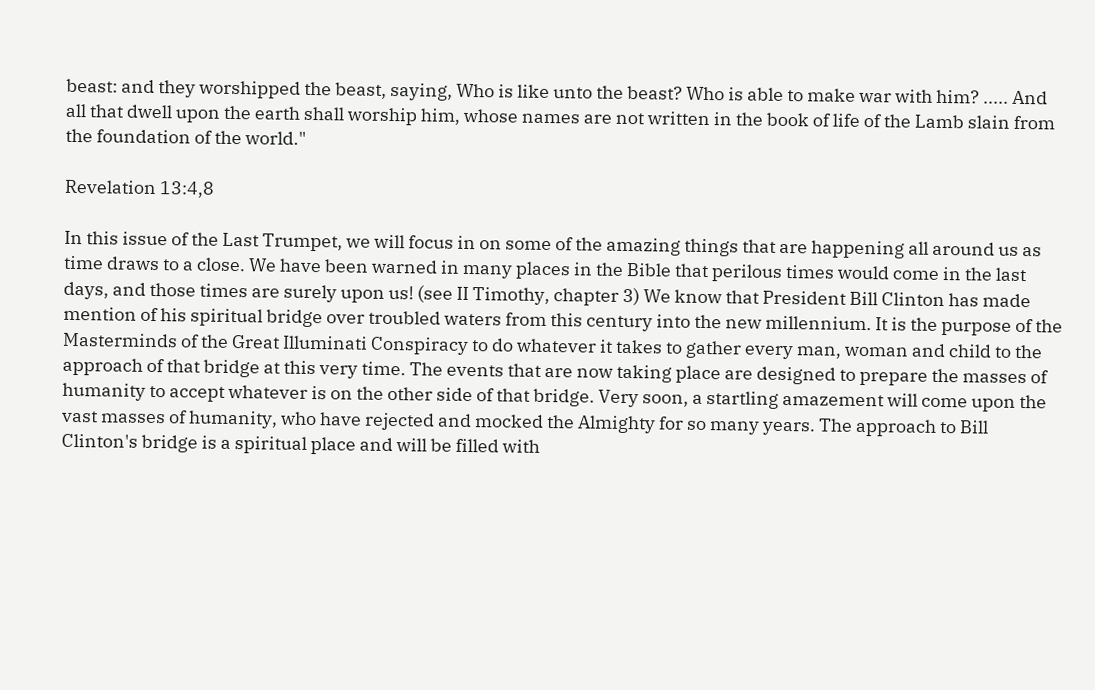beast: and they worshipped the beast, saying, Who is like unto the beast? Who is able to make war with him? ..... And all that dwell upon the earth shall worship him, whose names are not written in the book of life of the Lamb slain from the foundation of the world."

Revelation 13:4,8

In this issue of the Last Trumpet, we will focus in on some of the amazing things that are happening all around us as time draws to a close. We have been warned in many places in the Bible that perilous times would come in the last days, and those times are surely upon us! (see II Timothy, chapter 3) We know that President Bill Clinton has made mention of his spiritual bridge over troubled waters from this century into the new millennium. It is the purpose of the Masterminds of the Great Illuminati Conspiracy to do whatever it takes to gather every man, woman and child to the approach of that bridge at this very time. The events that are now taking place are designed to prepare the masses of humanity to accept whatever is on the other side of that bridge. Very soon, a startling amazement will come upon the vast masses of humanity, who have rejected and mocked the Almighty for so many years. The approach to Bill Clinton's bridge is a spiritual place and will be filled with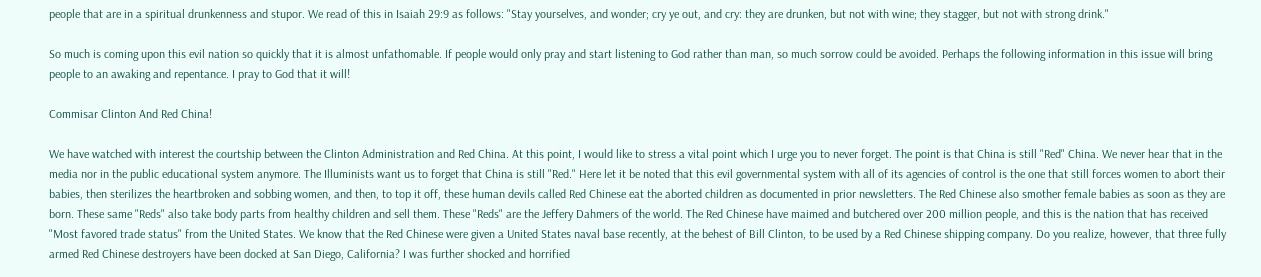people that are in a spiritual drunkenness and stupor. We read of this in Isaiah 29:9 as follows: "Stay yourselves, and wonder; cry ye out, and cry: they are drunken, but not with wine; they stagger, but not with strong drink."

So much is coming upon this evil nation so quickly that it is almost unfathomable. If people would only pray and start listening to God rather than man, so much sorrow could be avoided. Perhaps the following information in this issue will bring people to an awaking and repentance. I pray to God that it will!

Commisar Clinton And Red China!

We have watched with interest the courtship between the Clinton Administration and Red China. At this point, I would like to stress a vital point which I urge you to never forget. The point is that China is still "Red" China. We never hear that in the media nor in the public educational system anymore. The Illuminists want us to forget that China is still "Red." Here let it be noted that this evil governmental system with all of its agencies of control is the one that still forces women to abort their babies, then sterilizes the heartbroken and sobbing women, and then, to top it off, these human devils called Red Chinese eat the aborted children as documented in prior newsletters. The Red Chinese also smother female babies as soon as they are born. These same "Reds" also take body parts from healthy children and sell them. These "Reds" are the Jeffery Dahmers of the world. The Red Chinese have maimed and butchered over 200 million people, and this is the nation that has received "Most favored trade status" from the United States. We know that the Red Chinese were given a United States naval base recently, at the behest of Bill Clinton, to be used by a Red Chinese shipping company. Do you realize, however, that three fully armed Red Chinese destroyers have been docked at San Diego, California? I was further shocked and horrified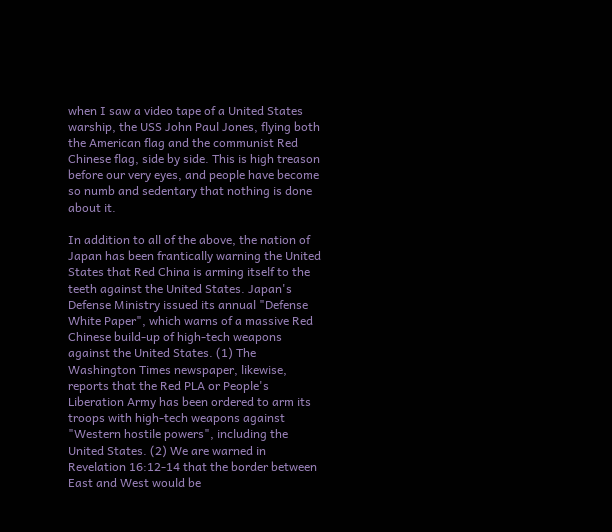when I saw a video tape of a United States warship, the USS John Paul Jones, flying both the American flag and the communist Red Chinese flag, side by side. This is high treason before our very eyes, and people have become so numb and sedentary that nothing is done about it.

In addition to all of the above, the nation of Japan has been frantically warning the United States that Red China is arming itself to the teeth against the United States. Japan's Defense Ministry issued its annual "Defense White Paper", which warns of a massive Red Chinese build-up of high-tech weapons against the United States. (1) The Washington Times newspaper, likewise, reports that the Red PLA or People's Liberation Army has been ordered to arm its troops with high-tech weapons against "Western hostile powers", including the United States. (2) We are warned in Revelation 16:12-14 that the border between East and West would be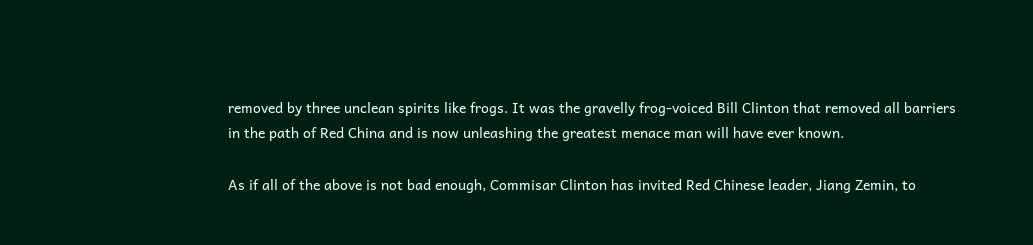removed by three unclean spirits like frogs. It was the gravelly frog-voiced Bill Clinton that removed all barriers in the path of Red China and is now unleashing the greatest menace man will have ever known.

As if all of the above is not bad enough, Commisar Clinton has invited Red Chinese leader, Jiang Zemin, to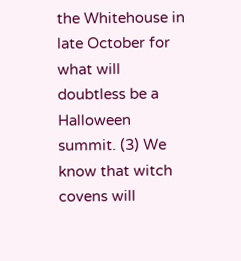the Whitehouse in late October for what will doubtless be a Halloween summit. (3) We know that witch covens will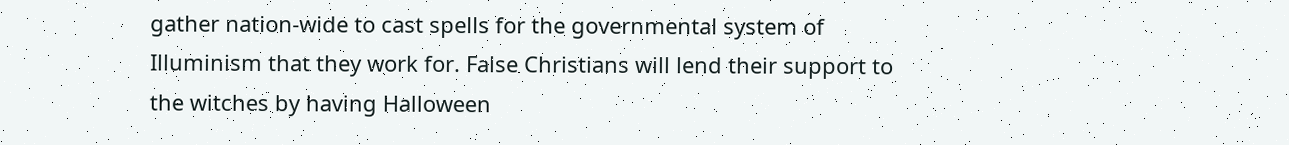gather nation-wide to cast spells for the governmental system of Illuminism that they work for. False Christians will lend their support to the witches by having Halloween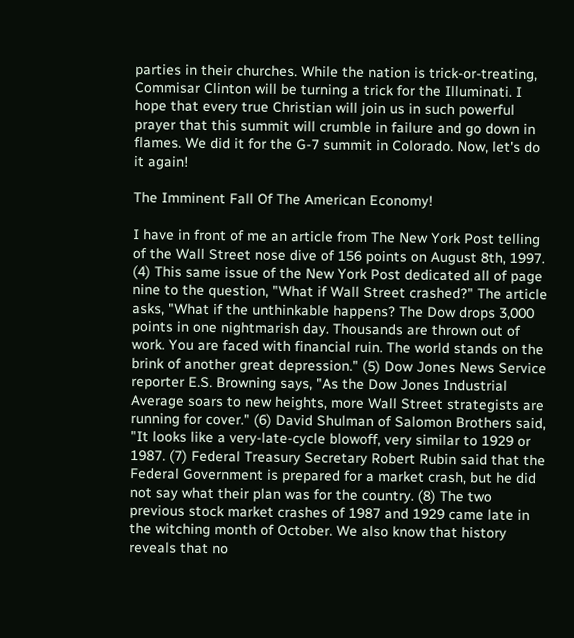parties in their churches. While the nation is trick-or-treating, Commisar Clinton will be turning a trick for the Illuminati. I hope that every true Christian will join us in such powerful prayer that this summit will crumble in failure and go down in flames. We did it for the G-7 summit in Colorado. Now, let's do it again!

The Imminent Fall Of The American Economy!

I have in front of me an article from The New York Post telling of the Wall Street nose dive of 156 points on August 8th, 1997. (4) This same issue of the New York Post dedicated all of page nine to the question, "What if Wall Street crashed?" The article asks, "What if the unthinkable happens? The Dow drops 3,000 points in one nightmarish day. Thousands are thrown out of work. You are faced with financial ruin. The world stands on the brink of another great depression." (5) Dow Jones News Service reporter E.S. Browning says, "As the Dow Jones Industrial Average soars to new heights, more Wall Street strategists are running for cover." (6) David Shulman of Salomon Brothers said, "It looks like a very-late-cycle blowoff, very similar to 1929 or 1987. (7) Federal Treasury Secretary Robert Rubin said that the Federal Government is prepared for a market crash, but he did not say what their plan was for the country. (8) The two previous stock market crashes of 1987 and 1929 came late in the witching month of October. We also know that history reveals that no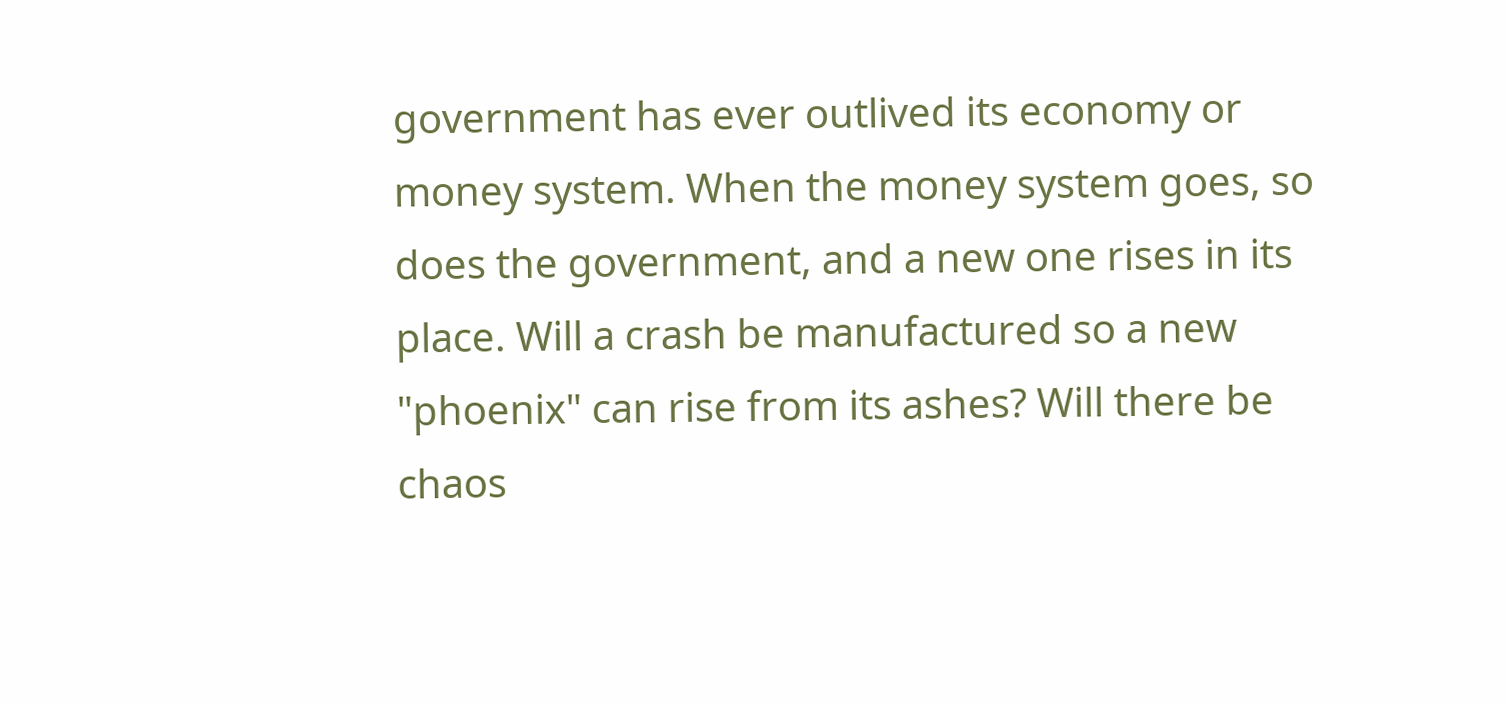government has ever outlived its economy or money system. When the money system goes, so does the government, and a new one rises in its place. Will a crash be manufactured so a new "phoenix" can rise from its ashes? Will there be chaos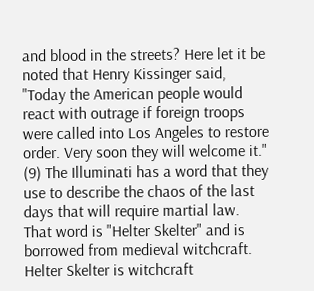and blood in the streets? Here let it be noted that Henry Kissinger said, "Today the American people would react with outrage if foreign troops were called into Los Angeles to restore order. Very soon they will welcome it." (9) The Illuminati has a word that they use to describe the chaos of the last days that will require martial law. That word is "Helter Skelter" and is borrowed from medieval witchcraft. Helter Skelter is witchcraft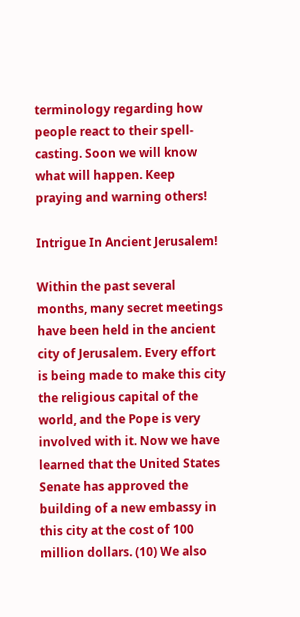terminology regarding how people react to their spell-casting. Soon we will know what will happen. Keep praying and warning others!

Intrigue In Ancient Jerusalem!

Within the past several months, many secret meetings have been held in the ancient city of Jerusalem. Every effort is being made to make this city the religious capital of the world, and the Pope is very involved with it. Now we have learned that the United States Senate has approved the building of a new embassy in this city at the cost of 100 million dollars. (10) We also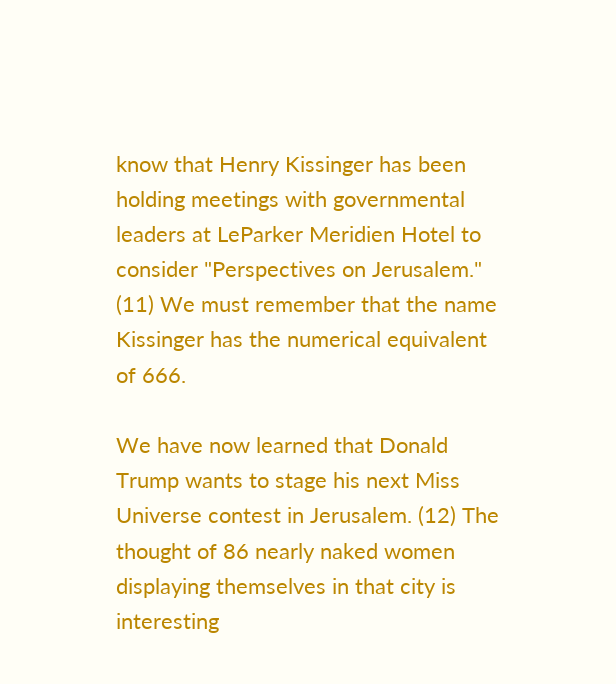know that Henry Kissinger has been holding meetings with governmental leaders at LeParker Meridien Hotel to consider "Perspectives on Jerusalem." (11) We must remember that the name Kissinger has the numerical equivalent of 666.

We have now learned that Donald Trump wants to stage his next Miss Universe contest in Jerusalem. (12) The thought of 86 nearly naked women displaying themselves in that city is interesting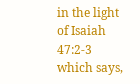in the light of Isaiah 47:2-3 which says,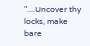"....Uncover thy locks, make bare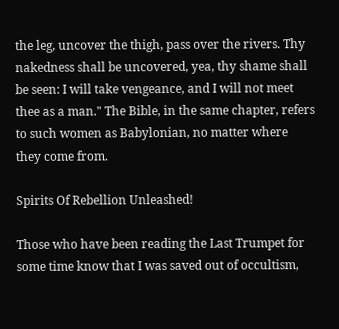the leg, uncover the thigh, pass over the rivers. Thy nakedness shall be uncovered, yea, thy shame shall be seen: I will take vengeance, and I will not meet thee as a man." The Bible, in the same chapter, refers to such women as Babylonian, no matter where they come from.

Spirits Of Rebellion Unleashed!

Those who have been reading the Last Trumpet for some time know that I was saved out of occultism,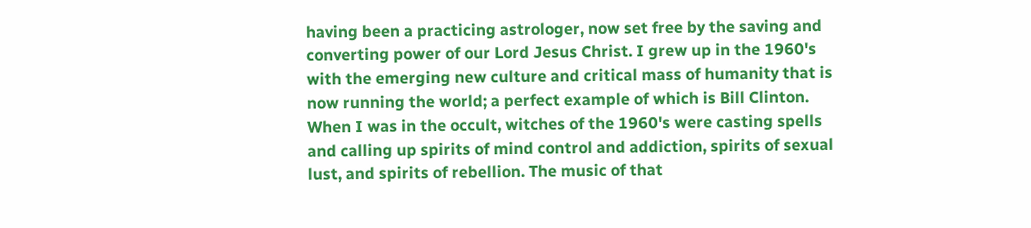having been a practicing astrologer, now set free by the saving and converting power of our Lord Jesus Christ. I grew up in the 1960's with the emerging new culture and critical mass of humanity that is now running the world; a perfect example of which is Bill Clinton. When I was in the occult, witches of the 1960's were casting spells and calling up spirits of mind control and addiction, spirits of sexual lust, and spirits of rebellion. The music of that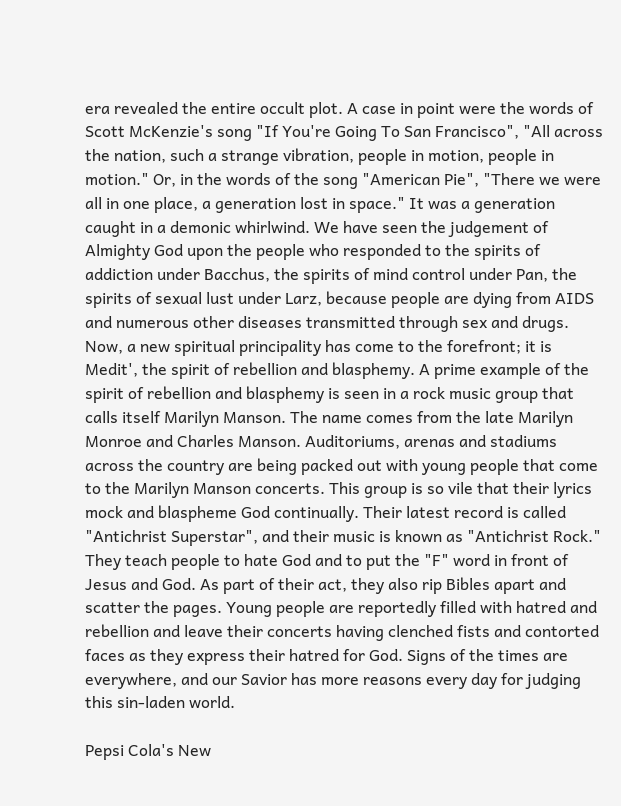era revealed the entire occult plot. A case in point were the words of Scott McKenzie's song "If You're Going To San Francisco", "All across the nation, such a strange vibration, people in motion, people in motion." Or, in the words of the song "American Pie", "There we were all in one place, a generation lost in space." It was a generation caught in a demonic whirlwind. We have seen the judgement of Almighty God upon the people who responded to the spirits of addiction under Bacchus, the spirits of mind control under Pan, the spirits of sexual lust under Larz, because people are dying from AIDS and numerous other diseases transmitted through sex and drugs. Now, a new spiritual principality has come to the forefront; it is Medit', the spirit of rebellion and blasphemy. A prime example of the spirit of rebellion and blasphemy is seen in a rock music group that calls itself Marilyn Manson. The name comes from the late Marilyn Monroe and Charles Manson. Auditoriums, arenas and stadiums across the country are being packed out with young people that come to the Marilyn Manson concerts. This group is so vile that their lyrics mock and blaspheme God continually. Their latest record is called "Antichrist Superstar", and their music is known as "Antichrist Rock." They teach people to hate God and to put the "F" word in front of Jesus and God. As part of their act, they also rip Bibles apart and scatter the pages. Young people are reportedly filled with hatred and rebellion and leave their concerts having clenched fists and contorted faces as they express their hatred for God. Signs of the times are everywhere, and our Savior has more reasons every day for judging this sin-laden world.

Pepsi Cola's New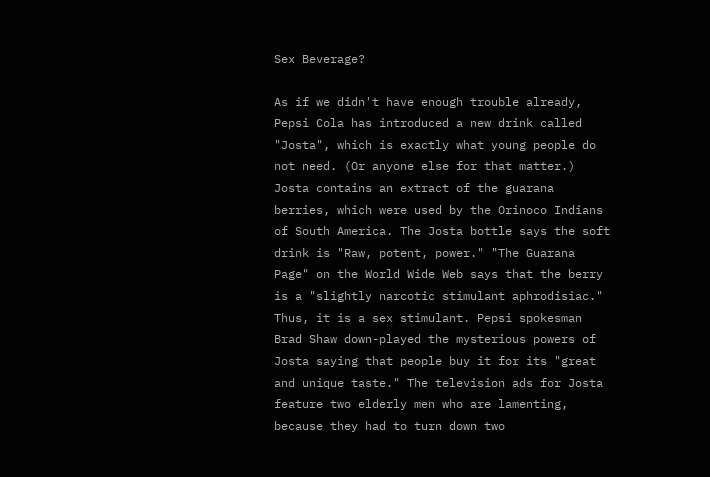Sex Beverage?

As if we didn't have enough trouble already, Pepsi Cola has introduced a new drink called "Josta", which is exactly what young people do not need. (Or anyone else for that matter.) Josta contains an extract of the guarana berries, which were used by the Orinoco Indians of South America. The Josta bottle says the soft drink is "Raw, potent, power." "The Guarana Page" on the World Wide Web says that the berry is a "slightly narcotic stimulant aphrodisiac." Thus, it is a sex stimulant. Pepsi spokesman Brad Shaw down-played the mysterious powers of Josta saying that people buy it for its "great and unique taste." The television ads for Josta feature two elderly men who are lamenting, because they had to turn down two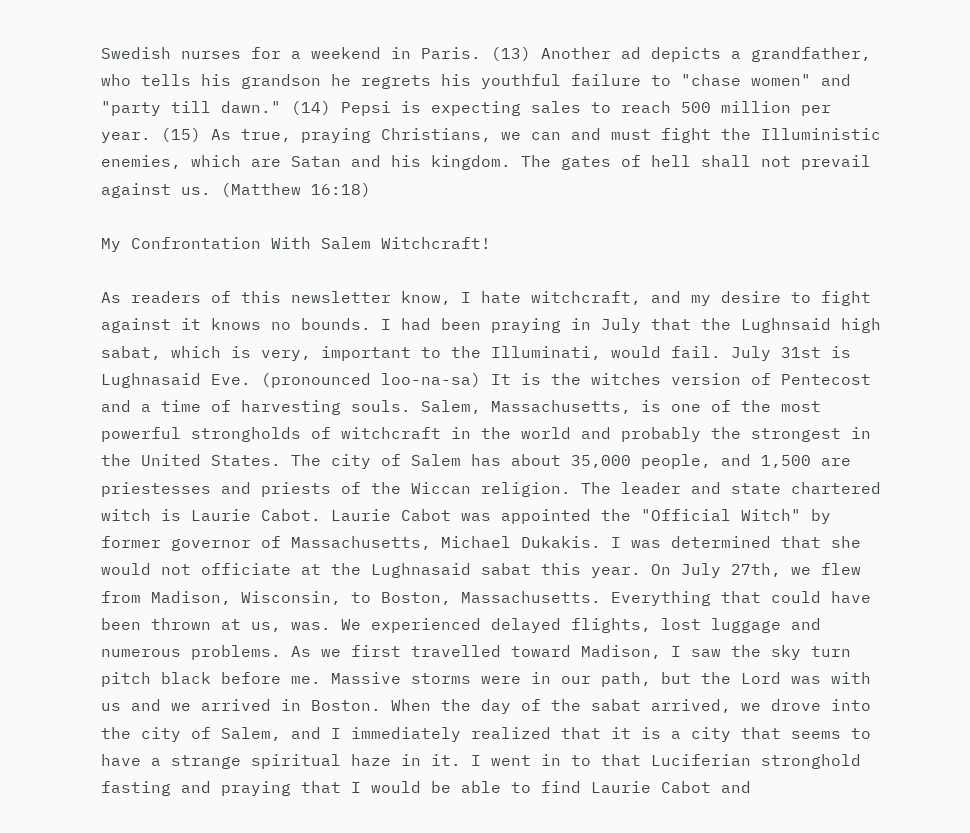Swedish nurses for a weekend in Paris. (13) Another ad depicts a grandfather, who tells his grandson he regrets his youthful failure to "chase women" and "party till dawn." (14) Pepsi is expecting sales to reach 500 million per year. (15) As true, praying Christians, we can and must fight the Illuministic enemies, which are Satan and his kingdom. The gates of hell shall not prevail against us. (Matthew 16:18)

My Confrontation With Salem Witchcraft!

As readers of this newsletter know, I hate witchcraft, and my desire to fight against it knows no bounds. I had been praying in July that the Lughnsaid high sabat, which is very, important to the Illuminati, would fail. July 31st is Lughnasaid Eve. (pronounced loo-na-sa) It is the witches version of Pentecost and a time of harvesting souls. Salem, Massachusetts, is one of the most powerful strongholds of witchcraft in the world and probably the strongest in the United States. The city of Salem has about 35,000 people, and 1,500 are priestesses and priests of the Wiccan religion. The leader and state chartered witch is Laurie Cabot. Laurie Cabot was appointed the "Official Witch" by former governor of Massachusetts, Michael Dukakis. I was determined that she would not officiate at the Lughnasaid sabat this year. On July 27th, we flew from Madison, Wisconsin, to Boston, Massachusetts. Everything that could have been thrown at us, was. We experienced delayed flights, lost luggage and numerous problems. As we first travelled toward Madison, I saw the sky turn pitch black before me. Massive storms were in our path, but the Lord was with us and we arrived in Boston. When the day of the sabat arrived, we drove into the city of Salem, and I immediately realized that it is a city that seems to have a strange spiritual haze in it. I went in to that Luciferian stronghold fasting and praying that I would be able to find Laurie Cabot and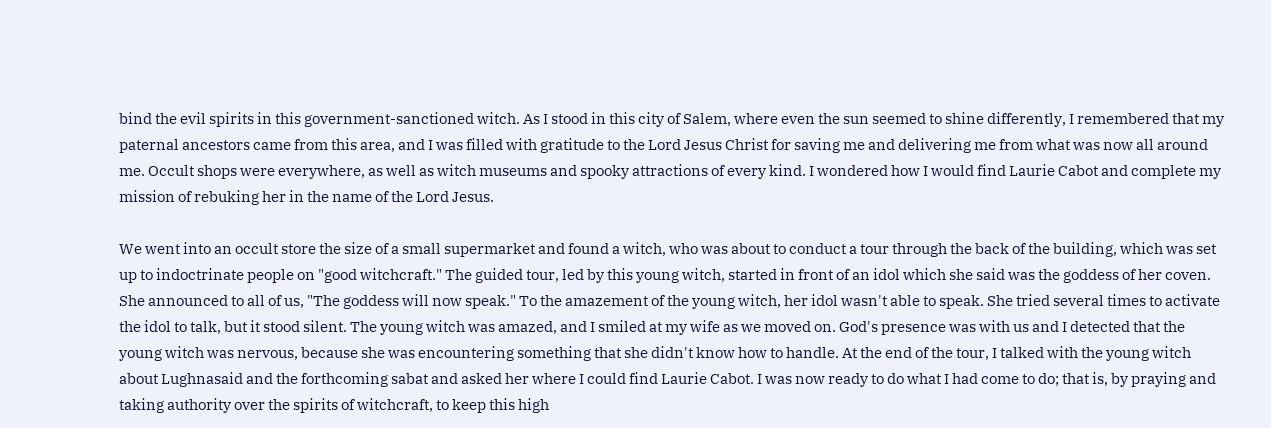bind the evil spirits in this government-sanctioned witch. As I stood in this city of Salem, where even the sun seemed to shine differently, I remembered that my paternal ancestors came from this area, and I was filled with gratitude to the Lord Jesus Christ for saving me and delivering me from what was now all around me. Occult shops were everywhere, as well as witch museums and spooky attractions of every kind. I wondered how I would find Laurie Cabot and complete my mission of rebuking her in the name of the Lord Jesus.

We went into an occult store the size of a small supermarket and found a witch, who was about to conduct a tour through the back of the building, which was set up to indoctrinate people on "good witchcraft." The guided tour, led by this young witch, started in front of an idol which she said was the goddess of her coven. She announced to all of us, "The goddess will now speak." To the amazement of the young witch, her idol wasn't able to speak. She tried several times to activate the idol to talk, but it stood silent. The young witch was amazed, and I smiled at my wife as we moved on. God's presence was with us and I detected that the young witch was nervous, because she was encountering something that she didn't know how to handle. At the end of the tour, I talked with the young witch about Lughnasaid and the forthcoming sabat and asked her where I could find Laurie Cabot. I was now ready to do what I had come to do; that is, by praying and taking authority over the spirits of witchcraft, to keep this high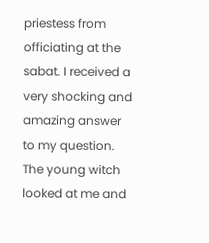priestess from officiating at the sabat. I received a very shocking and amazing answer to my question. The young witch looked at me and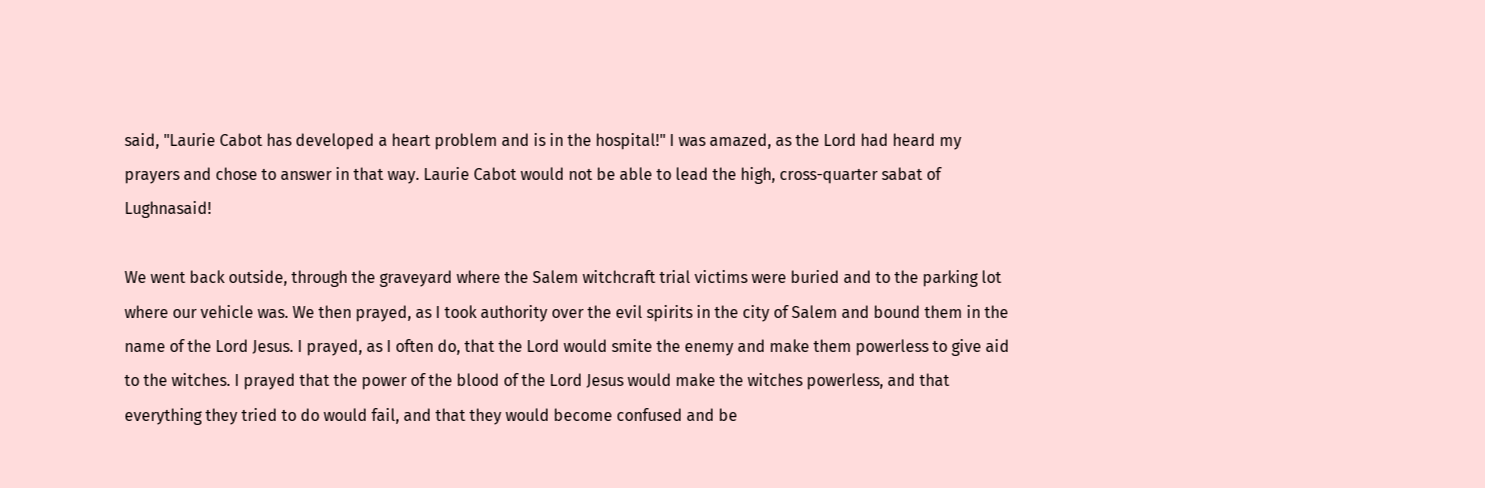said, "Laurie Cabot has developed a heart problem and is in the hospital!" I was amazed, as the Lord had heard my prayers and chose to answer in that way. Laurie Cabot would not be able to lead the high, cross-quarter sabat of Lughnasaid!

We went back outside, through the graveyard where the Salem witchcraft trial victims were buried and to the parking lot where our vehicle was. We then prayed, as I took authority over the evil spirits in the city of Salem and bound them in the name of the Lord Jesus. I prayed, as I often do, that the Lord would smite the enemy and make them powerless to give aid to the witches. I prayed that the power of the blood of the Lord Jesus would make the witches powerless, and that everything they tried to do would fail, and that they would become confused and be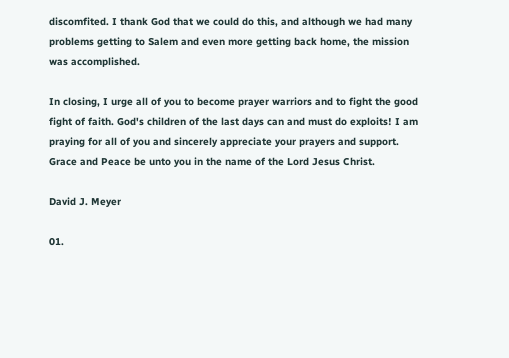discomfited. I thank God that we could do this, and although we had many problems getting to Salem and even more getting back home, the mission was accomplished.

In closing, I urge all of you to become prayer warriors and to fight the good fight of faith. God's children of the last days can and must do exploits! I am praying for all of you and sincerely appreciate your prayers and support. Grace and Peace be unto you in the name of the Lord Jesus Christ.

David J. Meyer

01.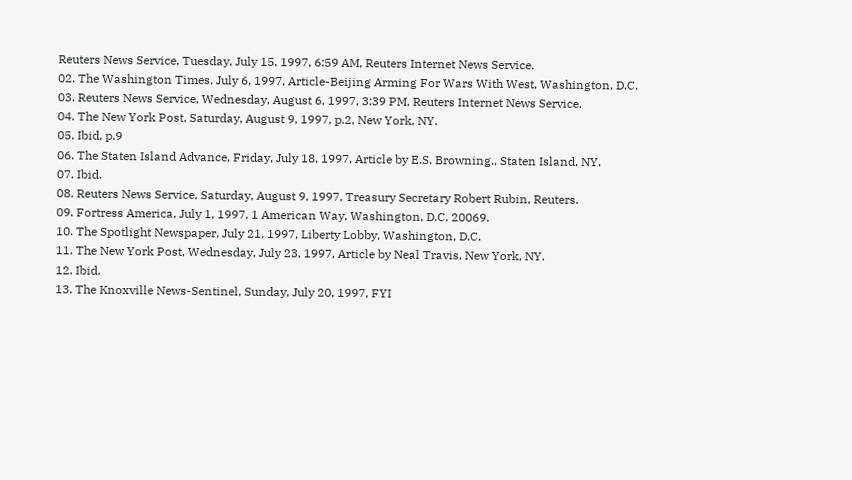Reuters News Service, Tuesday, July 15, 1997, 6:59 AM, Reuters Internet News Service.
02. The Washington Times, July 6, 1997, Article-Beijing Arming For Wars With West, Washington, D.C.
03. Reuters News Service, Wednesday, August 6, 1997, 3:39 PM, Reuters Internet News Service.
04. The New York Post, Saturday, August 9, 1997, p.2, New York, NY.
05. Ibid, p.9
06. The Staten Island Advance, Friday, July 18, 1997, Article by E.S. Browning., Staten Island, NY.
07. Ibid.
08. Reuters News Service, Saturday, August 9, 1997, Treasury Secretary Robert Rubin, Reuters.
09. Fortress America, July 1, 1997, 1 American Way, Washington, D.C. 20069.
10. The Spotlight Newspaper, July 21, 1997, Liberty Lobby, Washington, D.C.
11. The New York Post, Wednesday, July 23, 1997, Article by Neal Travis, New York, NY.
12. Ibid.
13. The Knoxville News-Sentinel, Sunday, July 20, 1997, FYI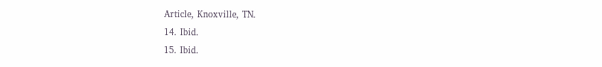Article, Knoxville, TN.
14. Ibid.
15. Ibid.